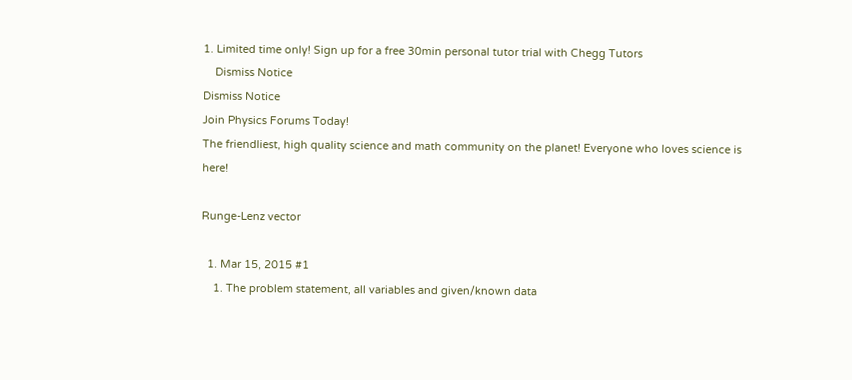1. Limited time only! Sign up for a free 30min personal tutor trial with Chegg Tutors
    Dismiss Notice
Dismiss Notice
Join Physics Forums Today!
The friendliest, high quality science and math community on the planet! Everyone who loves science is here!

Runge-Lenz vector

  1. Mar 15, 2015 #1
    1. The problem statement, all variables and given/known data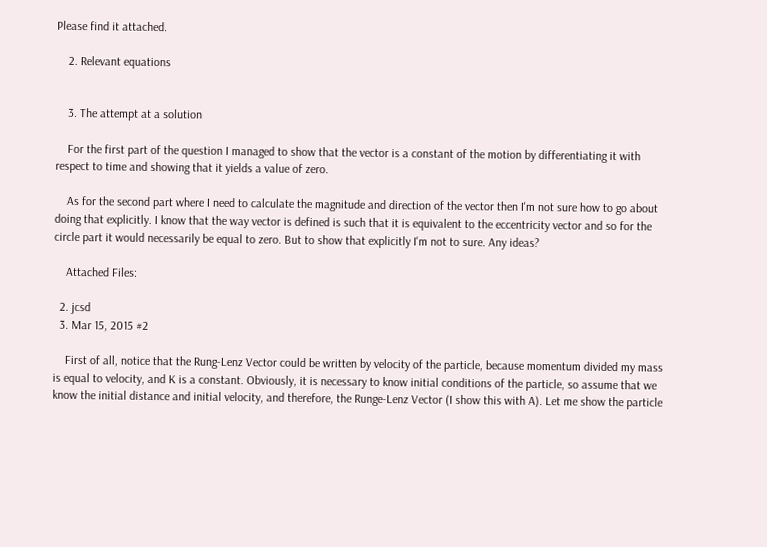Please find it attached.

    2. Relevant equations


    3. The attempt at a solution

    For the first part of the question I managed to show that the vector is a constant of the motion by differentiating it with respect to time and showing that it yields a value of zero.

    As for the second part where I need to calculate the magnitude and direction of the vector then I'm not sure how to go about doing that explicitly. I know that the way vector is defined is such that it is equivalent to the eccentricity vector and so for the circle part it would necessarily be equal to zero. But to show that explicitly I'm not to sure. Any ideas?

    Attached Files:

  2. jcsd
  3. Mar 15, 2015 #2

    First of all, notice that the Rung-Lenz Vector could be written by velocity of the particle, because momentum divided my mass is equal to velocity, and K is a constant. Obviously, it is necessary to know initial conditions of the particle, so assume that we know the initial distance and initial velocity, and therefore, the Runge-Lenz Vector (I show this with A). Let me show the particle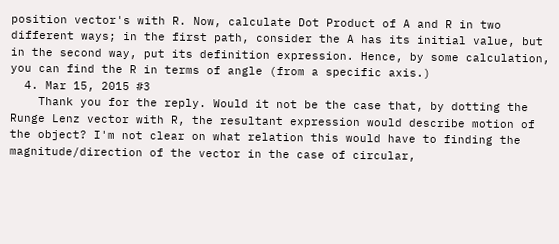position vector's with R. Now, calculate Dot Product of A and R in two different ways; in the first path, consider the A has its initial value, but in the second way, put its definition expression. Hence, by some calculation, you can find the R in terms of angle (from a specific axis.)
  4. Mar 15, 2015 #3
    Thank you for the reply. Would it not be the case that, by dotting the Runge Lenz vector with R, the resultant expression would describe motion of the object? I'm not clear on what relation this would have to finding the magnitude/direction of the vector in the case of circular,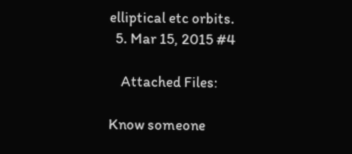elliptical etc orbits.
  5. Mar 15, 2015 #4

    Attached Files:

Know someone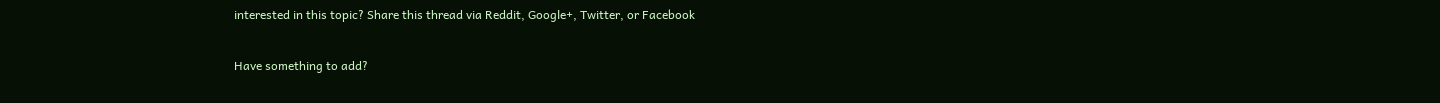interested in this topic? Share this thread via Reddit, Google+, Twitter, or Facebook

Have something to add?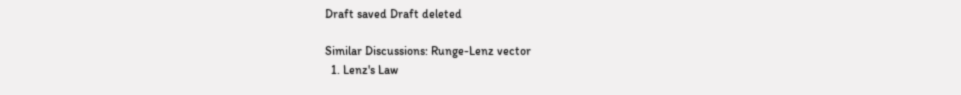Draft saved Draft deleted

Similar Discussions: Runge-Lenz vector
  1. Lenz's Law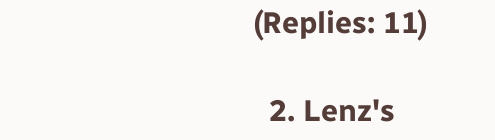(Replies: 11)

  2. Lenz's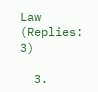Law (Replies: 3)

  3.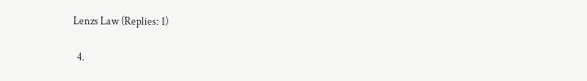Lenzs Law (Replies: 1)

  4.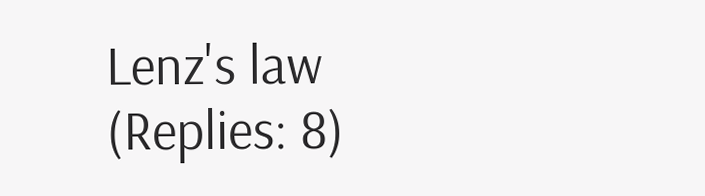Lenz's law (Replies: 8)